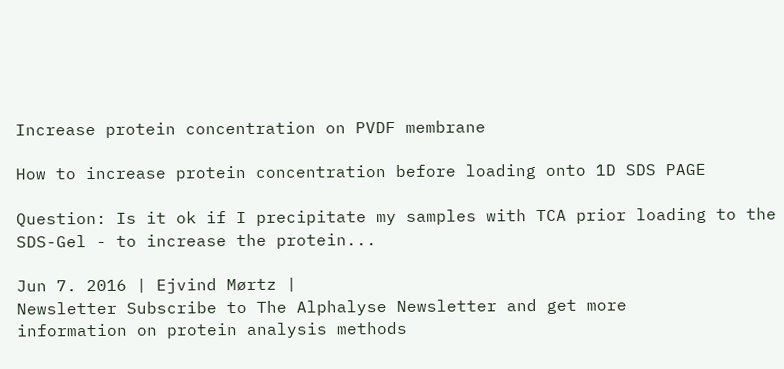Increase protein concentration on PVDF membrane

How to increase protein concentration before loading onto 1D SDS PAGE

Question: Is it ok if I precipitate my samples with TCA prior loading to the SDS-Gel - to increase the protein...

Jun 7. 2016 | Ejvind Mørtz |
Newsletter Subscribe to The Alphalyse Newsletter and get more
information on protein analysis methods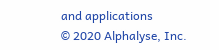and applications
© 2020 Alphalyse, Inc.